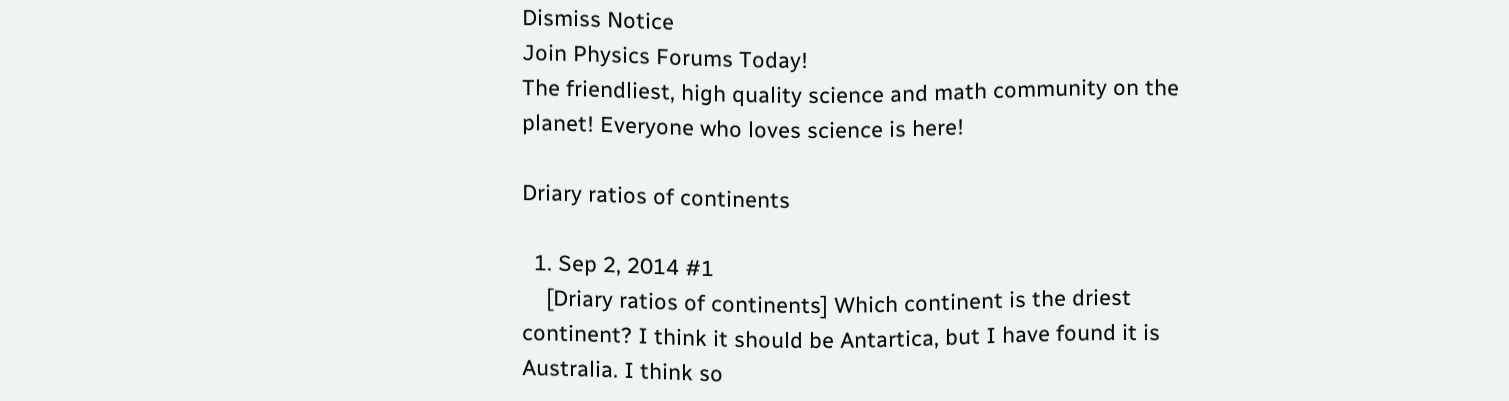Dismiss Notice
Join Physics Forums Today!
The friendliest, high quality science and math community on the planet! Everyone who loves science is here!

Driary ratios of continents

  1. Sep 2, 2014 #1
    [Driary ratios of continents] Which continent is the driest continent? I think it should be Antartica, but I have found it is Australia. I think so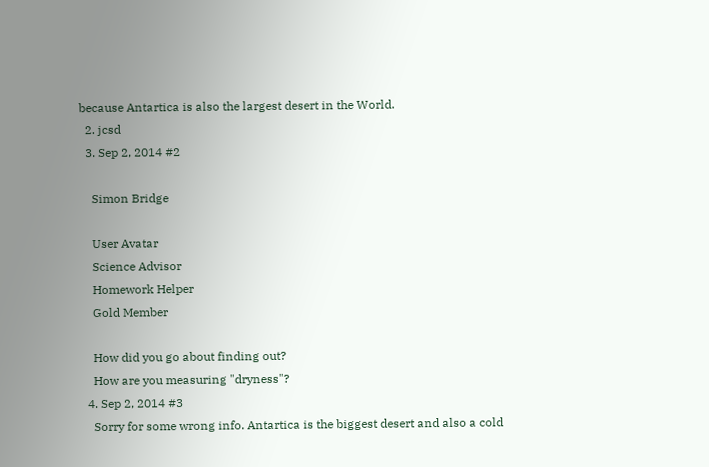because Antartica is also the largest desert in the World.
  2. jcsd
  3. Sep 2, 2014 #2

    Simon Bridge

    User Avatar
    Science Advisor
    Homework Helper
    Gold Member

    How did you go about finding out?
    How are you measuring "dryness"?
  4. Sep 2, 2014 #3
    Sorry for some wrong info. Antartica is the biggest desert and also a cold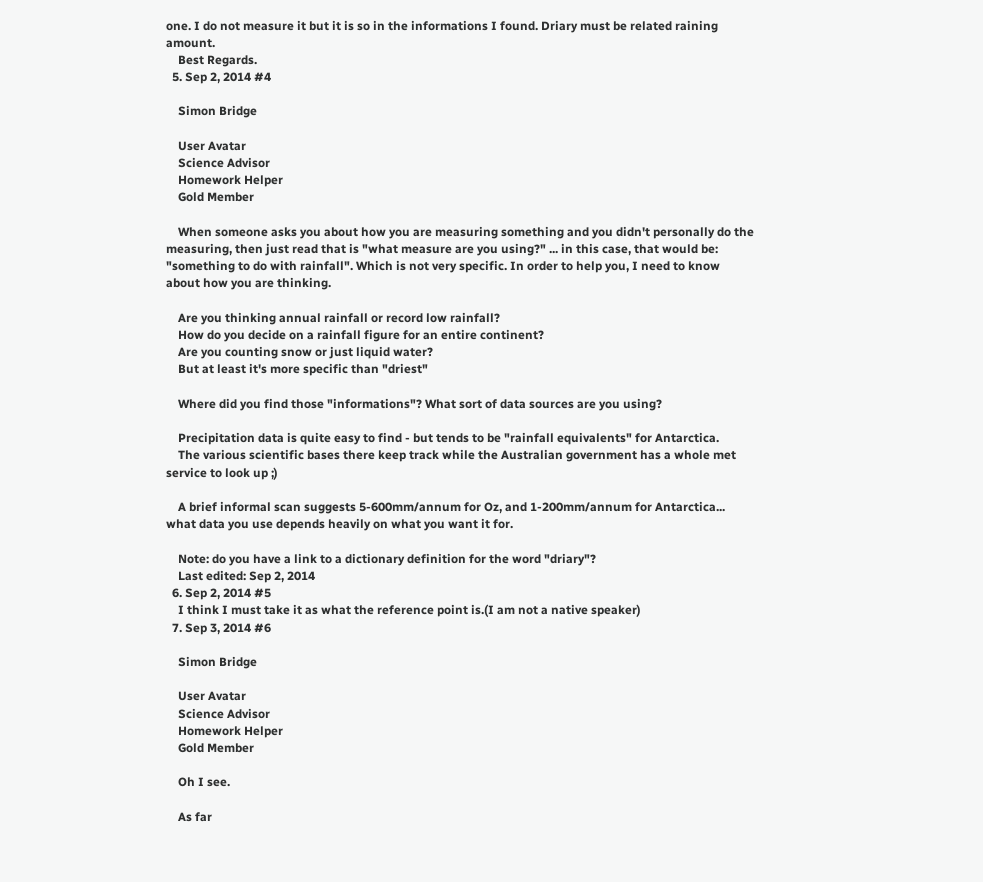one. I do not measure it but it is so in the informations I found. Driary must be related raining amount.
    Best Regards.
  5. Sep 2, 2014 #4

    Simon Bridge

    User Avatar
    Science Advisor
    Homework Helper
    Gold Member

    When someone asks you about how you are measuring something and you didn't personally do the measuring, then just read that is "what measure are you using?" ... in this case, that would be: "something to do with rainfall". Which is not very specific. In order to help you, I need to know about how you are thinking.

    Are you thinking annual rainfall or record low rainfall?
    How do you decide on a rainfall figure for an entire continent?
    Are you counting snow or just liquid water?
    But at least it's more specific than "driest"

    Where did you find those "informations"? What sort of data sources are you using?

    Precipitation data is quite easy to find - but tends to be "rainfall equivalents" for Antarctica.
    The various scientific bases there keep track while the Australian government has a whole met service to look up ;)

    A brief informal scan suggests 5-600mm/annum for Oz, and 1-200mm/annum for Antarctica... what data you use depends heavily on what you want it for.

    Note: do you have a link to a dictionary definition for the word "driary"?
    Last edited: Sep 2, 2014
  6. Sep 2, 2014 #5
    I think I must take it as what the reference point is.(I am not a native speaker)
  7. Sep 3, 2014 #6

    Simon Bridge

    User Avatar
    Science Advisor
    Homework Helper
    Gold Member

    Oh I see.

    As far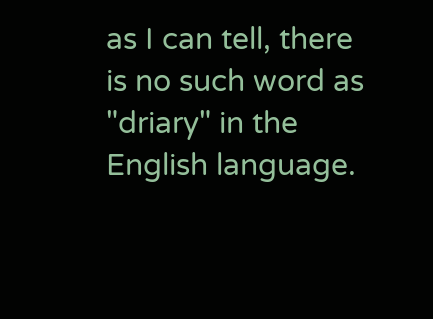as I can tell, there is no such word as "driary" in the English language.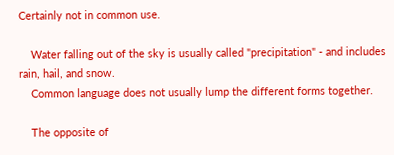Certainly not in common use.

    Water falling out of the sky is usually called "precipitation" - and includes rain, hail, and snow.
    Common language does not usually lump the different forms together.

    The opposite of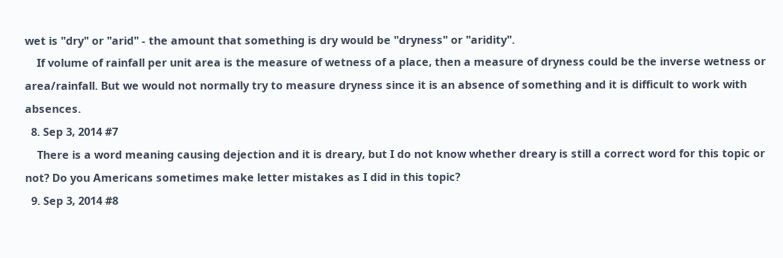wet is "dry" or "arid" - the amount that something is dry would be "dryness" or "aridity".
    If volume of rainfall per unit area is the measure of wetness of a place, then a measure of dryness could be the inverse wetness or area/rainfall. But we would not normally try to measure dryness since it is an absence of something and it is difficult to work with absences.
  8. Sep 3, 2014 #7
    There is a word meaning causing dejection and it is dreary, but I do not know whether dreary is still a correct word for this topic or not? Do you Americans sometimes make letter mistakes as I did in this topic?
  9. Sep 3, 2014 #8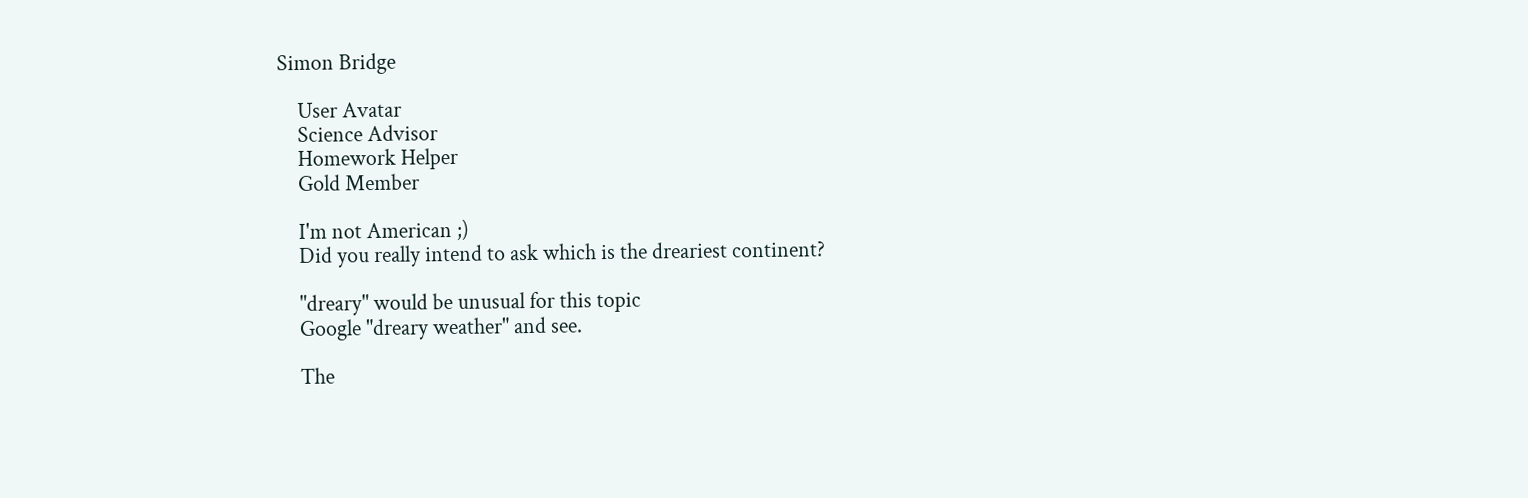Simon Bridge

    User Avatar
    Science Advisor
    Homework Helper
    Gold Member

    I'm not American ;)
    Did you really intend to ask which is the dreariest continent?

    "dreary" would be unusual for this topic
    Google "dreary weather" and see.

    The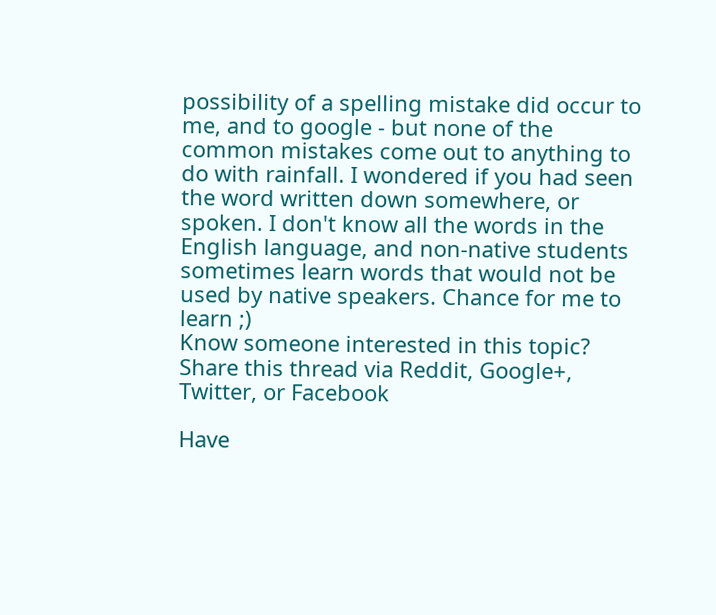possibility of a spelling mistake did occur to me, and to google - but none of the common mistakes come out to anything to do with rainfall. I wondered if you had seen the word written down somewhere, or spoken. I don't know all the words in the English language, and non-native students sometimes learn words that would not be used by native speakers. Chance for me to learn ;)
Know someone interested in this topic? Share this thread via Reddit, Google+, Twitter, or Facebook

Have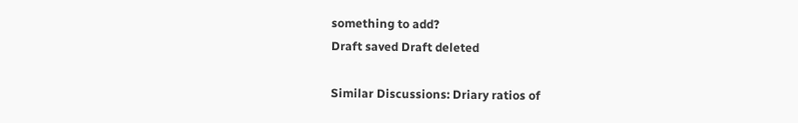something to add?
Draft saved Draft deleted

Similar Discussions: Driary ratios of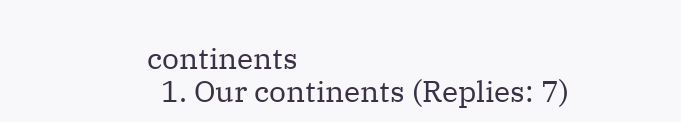continents
  1. Our continents (Replies: 7)